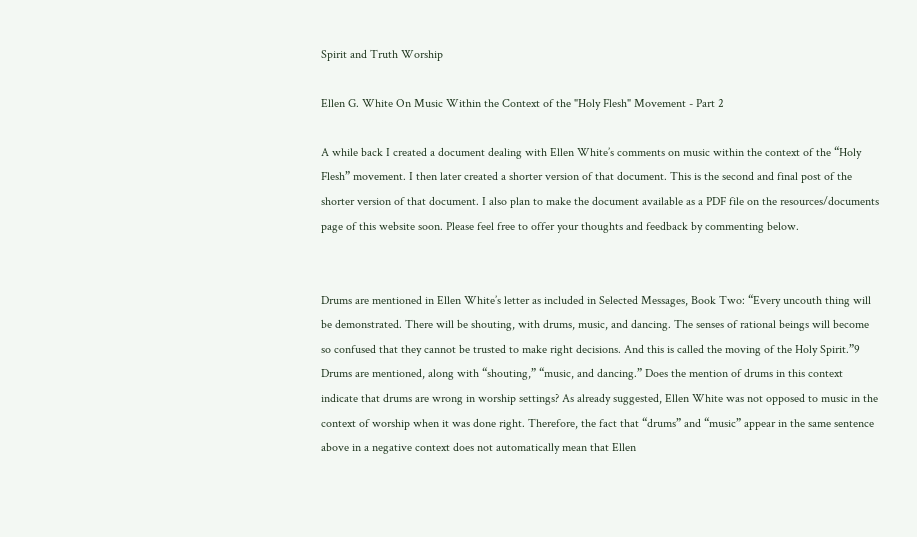Spirit and Truth Worship

Ellen G. White On Music Within the Context of the "Holy Flesh" Movement - Part 2

A while back I created a document dealing with Ellen White’s comments on music within the context of the “Holy Flesh” movement. I then later created a shorter version of that document. This is the second and final post of the shorter version of that document. I also plan to make the document available as a PDF file on the resources/documents page of this website soon. Please feel free to offer your thoughts and feedback by commenting below.


Drums are mentioned in Ellen White’s letter as included in Selected Messages, Book Two: “Every uncouth thing will be demonstrated. There will be shouting, with drums, music, and dancing. The senses of rational beings will become so confused that they cannot be trusted to make right decisions. And this is called the moving of the Holy Spirit.”9 Drums are mentioned, along with “shouting,” “music, and dancing.” Does the mention of drums in this context indicate that drums are wrong in worship settings? As already suggested, Ellen White was not opposed to music in the context of worship when it was done right. Therefore, the fact that “drums” and “music” appear in the same sentence above in a negative context does not automatically mean that Ellen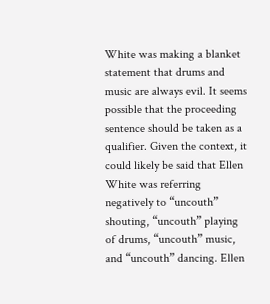White was making a blanket statement that drums and music are always evil. It seems possible that the proceeding sentence should be taken as a qualifier. Given the context, it could likely be said that Ellen White was referring negatively to “uncouth” shouting, “uncouth” playing of drums, “uncouth” music, and “uncouth” dancing. Ellen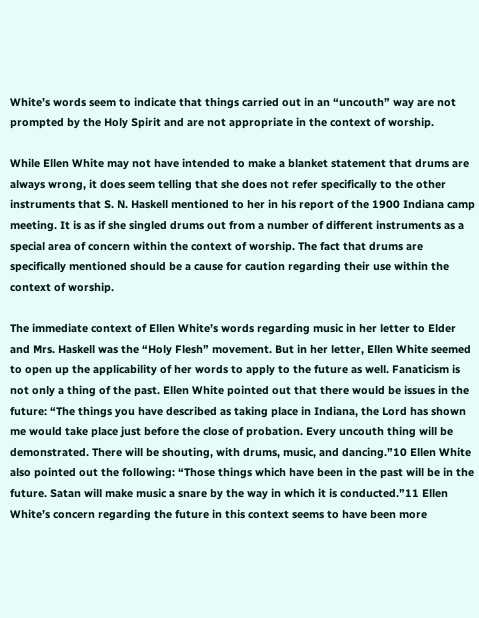White’s words seem to indicate that things carried out in an “uncouth” way are not prompted by the Holy Spirit and are not appropriate in the context of worship.

While Ellen White may not have intended to make a blanket statement that drums are always wrong, it does seem telling that she does not refer specifically to the other instruments that S. N. Haskell mentioned to her in his report of the 1900 Indiana camp meeting. It is as if she singled drums out from a number of different instruments as a special area of concern within the context of worship. The fact that drums are specifically mentioned should be a cause for caution regarding their use within the context of worship.

The immediate context of Ellen White’s words regarding music in her letter to Elder and Mrs. Haskell was the “Holy Flesh” movement. But in her letter, Ellen White seemed to open up the applicability of her words to apply to the future as well. Fanaticism is not only a thing of the past. Ellen White pointed out that there would be issues in the future: “The things you have described as taking place in Indiana, the Lord has shown me would take place just before the close of probation. Every uncouth thing will be demonstrated. There will be shouting, with drums, music, and dancing.”10 Ellen White also pointed out the following: “Those things which have been in the past will be in the future. Satan will make music a snare by the way in which it is conducted.”11 Ellen White’s concern regarding the future in this context seems to have been more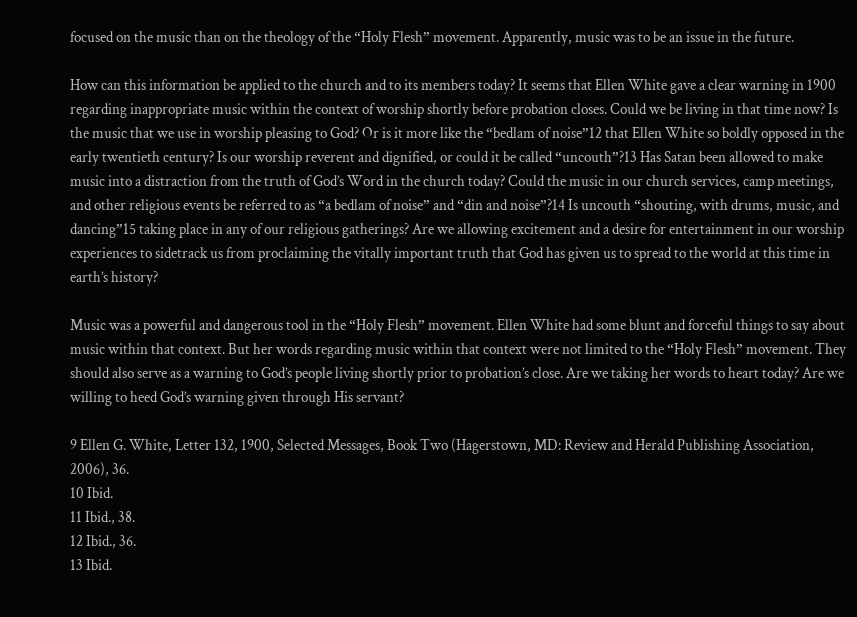focused on the music than on the theology of the “Holy Flesh” movement. Apparently, music was to be an issue in the future.

How can this information be applied to the church and to its members today? It seems that Ellen White gave a clear warning in 1900 regarding inappropriate music within the context of worship shortly before probation closes. Could we be living in that time now? Is the music that we use in worship pleasing to God? Or is it more like the “bedlam of noise”12 that Ellen White so boldly opposed in the early twentieth century? Is our worship reverent and dignified, or could it be called “uncouth”?13 Has Satan been allowed to make music into a distraction from the truth of God’s Word in the church today? Could the music in our church services, camp meetings, and other religious events be referred to as “a bedlam of noise” and “din and noise”?14 Is uncouth “shouting, with drums, music, and dancing”15 taking place in any of our religious gatherings? Are we allowing excitement and a desire for entertainment in our worship experiences to sidetrack us from proclaiming the vitally important truth that God has given us to spread to the world at this time in earth’s history?

Music was a powerful and dangerous tool in the “Holy Flesh” movement. Ellen White had some blunt and forceful things to say about music within that context. But her words regarding music within that context were not limited to the “Holy Flesh” movement. They should also serve as a warning to God’s people living shortly prior to probation’s close. Are we taking her words to heart today? Are we willing to heed God’s warning given through His servant?

9 Ellen G. White, Letter 132, 1900, Selected Messages, Book Two (Hagerstown, MD: Review and Herald Publishing Association, 2006), 36.
10 Ibid.
11 Ibid., 38.
12 Ibid., 36.
13 Ibid.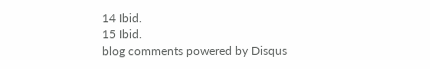14 Ibid.
15 Ibid.
blog comments powered by Disqus